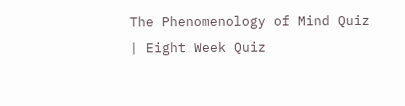The Phenomenology of Mind Quiz | Eight Week Quiz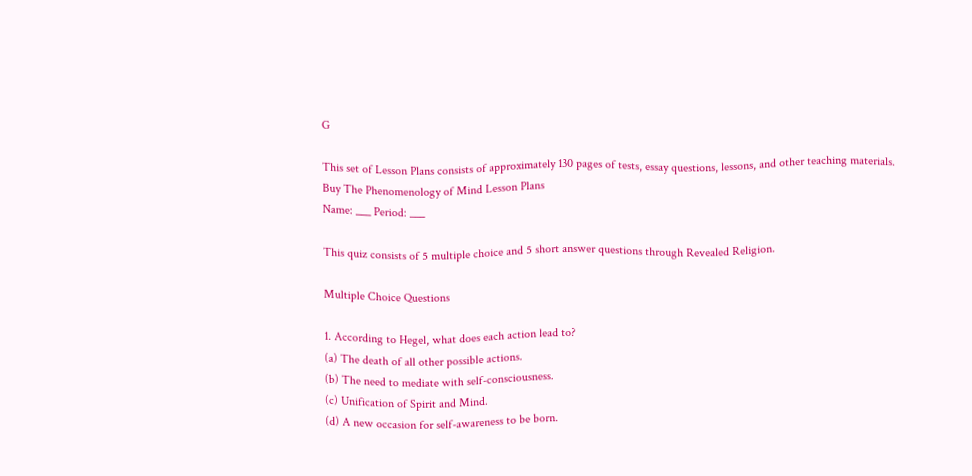G

This set of Lesson Plans consists of approximately 130 pages of tests, essay questions, lessons, and other teaching materials.
Buy The Phenomenology of Mind Lesson Plans
Name: ___ Period: ___

This quiz consists of 5 multiple choice and 5 short answer questions through Revealed Religion.

Multiple Choice Questions

1. According to Hegel, what does each action lead to?
(a) The death of all other possible actions.
(b) The need to mediate with self-consciousness.
(c) Unification of Spirit and Mind.
(d) A new occasion for self-awareness to be born.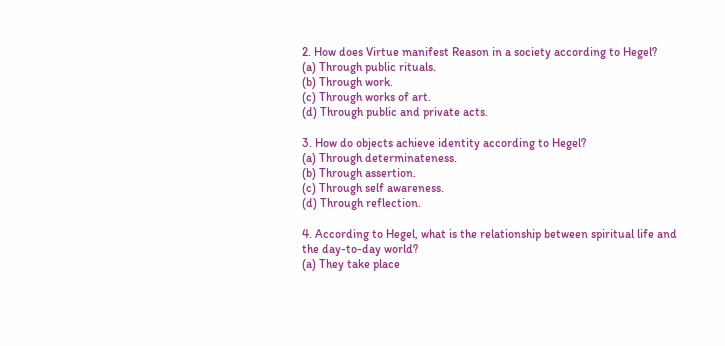2. How does Virtue manifest Reason in a society according to Hegel?
(a) Through public rituals.
(b) Through work.
(c) Through works of art.
(d) Through public and private acts.

3. How do objects achieve identity according to Hegel?
(a) Through determinateness.
(b) Through assertion.
(c) Through self awareness.
(d) Through reflection.

4. According to Hegel, what is the relationship between spiritual life and the day-to-day world?
(a) They take place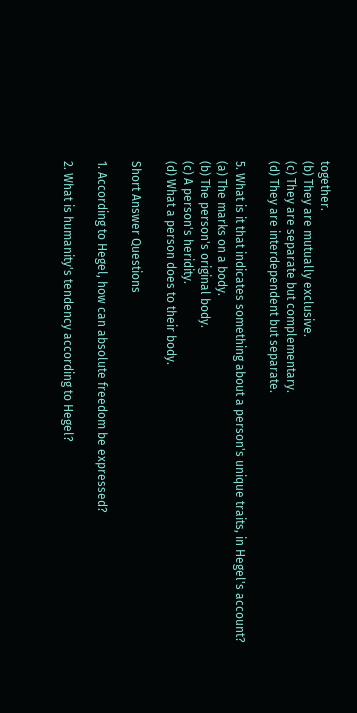together.
(b) They are mutually exclusive.
(c) They are separate but complementary.
(d) They are interdependent but separate.

5. What is it that indicates something about a person's unique traits, in Hegel's account?
(a) The marks on a body.
(b) The person's original body.
(c) A person's heridity.
(d) What a person does to their body.

Short Answer Questions

1. According to Hegel, how can absolute freedom be expressed?

2. What is humanity's tendency according to Hegel?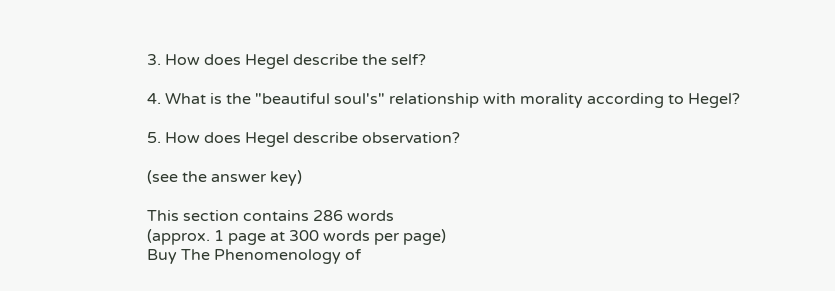3. How does Hegel describe the self?

4. What is the "beautiful soul's" relationship with morality according to Hegel?

5. How does Hegel describe observation?

(see the answer key)

This section contains 286 words
(approx. 1 page at 300 words per page)
Buy The Phenomenology of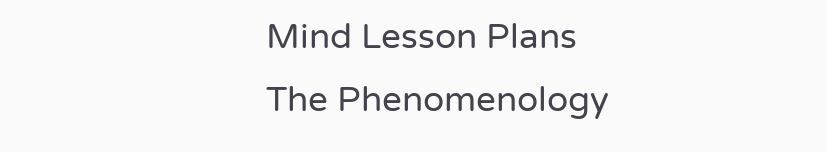Mind Lesson Plans
The Phenomenology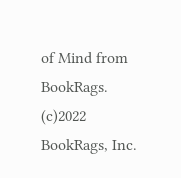of Mind from BookRags. (c)2022 BookRags, Inc.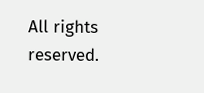All rights reserved.